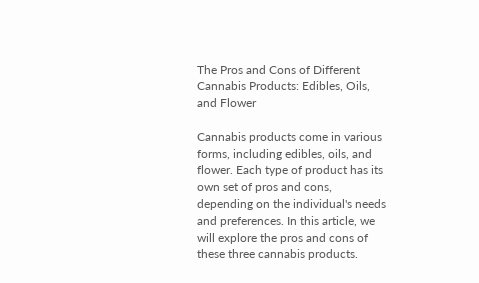The Pros and Cons of Different Cannabis Products: Edibles, Oils, and Flower

Cannabis products come in various forms, including edibles, oils, and flower. Each type of product has its own set of pros and cons, depending on the individual's needs and preferences. In this article, we will explore the pros and cons of these three cannabis products.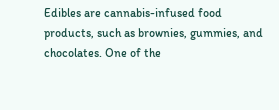Edibles are cannabis-infused food products, such as brownies, gummies, and chocolates. One of the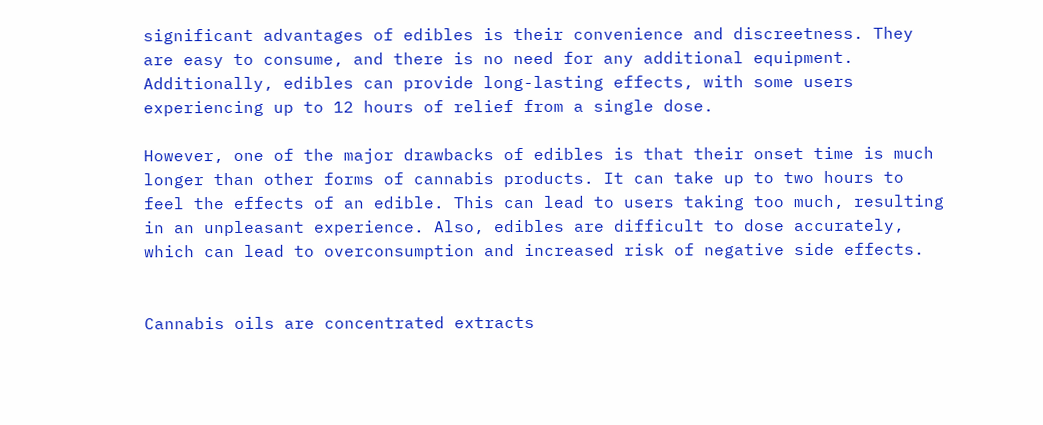significant advantages of edibles is their convenience and discreetness. They are easy to consume, and there is no need for any additional equipment. Additionally, edibles can provide long-lasting effects, with some users experiencing up to 12 hours of relief from a single dose.

However, one of the major drawbacks of edibles is that their onset time is much longer than other forms of cannabis products. It can take up to two hours to feel the effects of an edible. This can lead to users taking too much, resulting in an unpleasant experience. Also, edibles are difficult to dose accurately, which can lead to overconsumption and increased risk of negative side effects.


Cannabis oils are concentrated extracts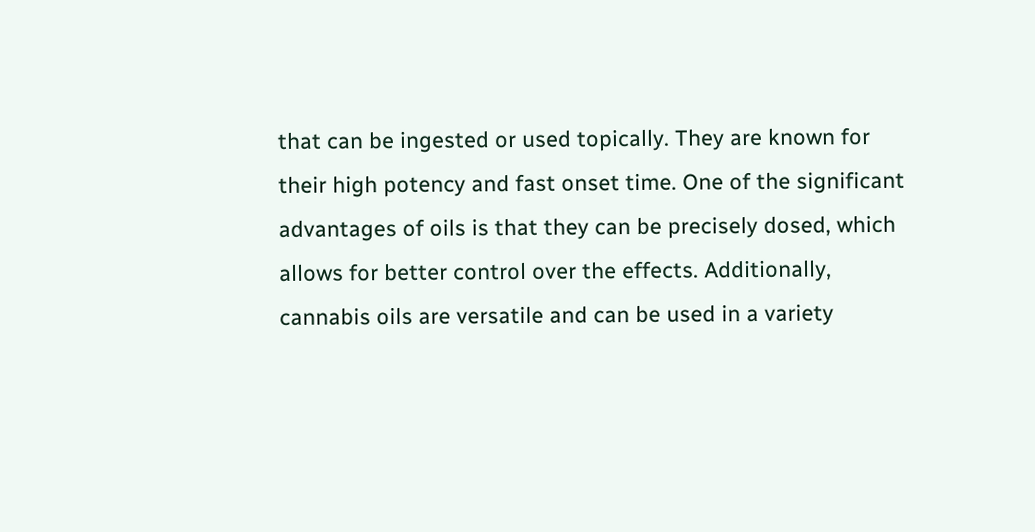that can be ingested or used topically. They are known for their high potency and fast onset time. One of the significant advantages of oils is that they can be precisely dosed, which allows for better control over the effects. Additionally, cannabis oils are versatile and can be used in a variety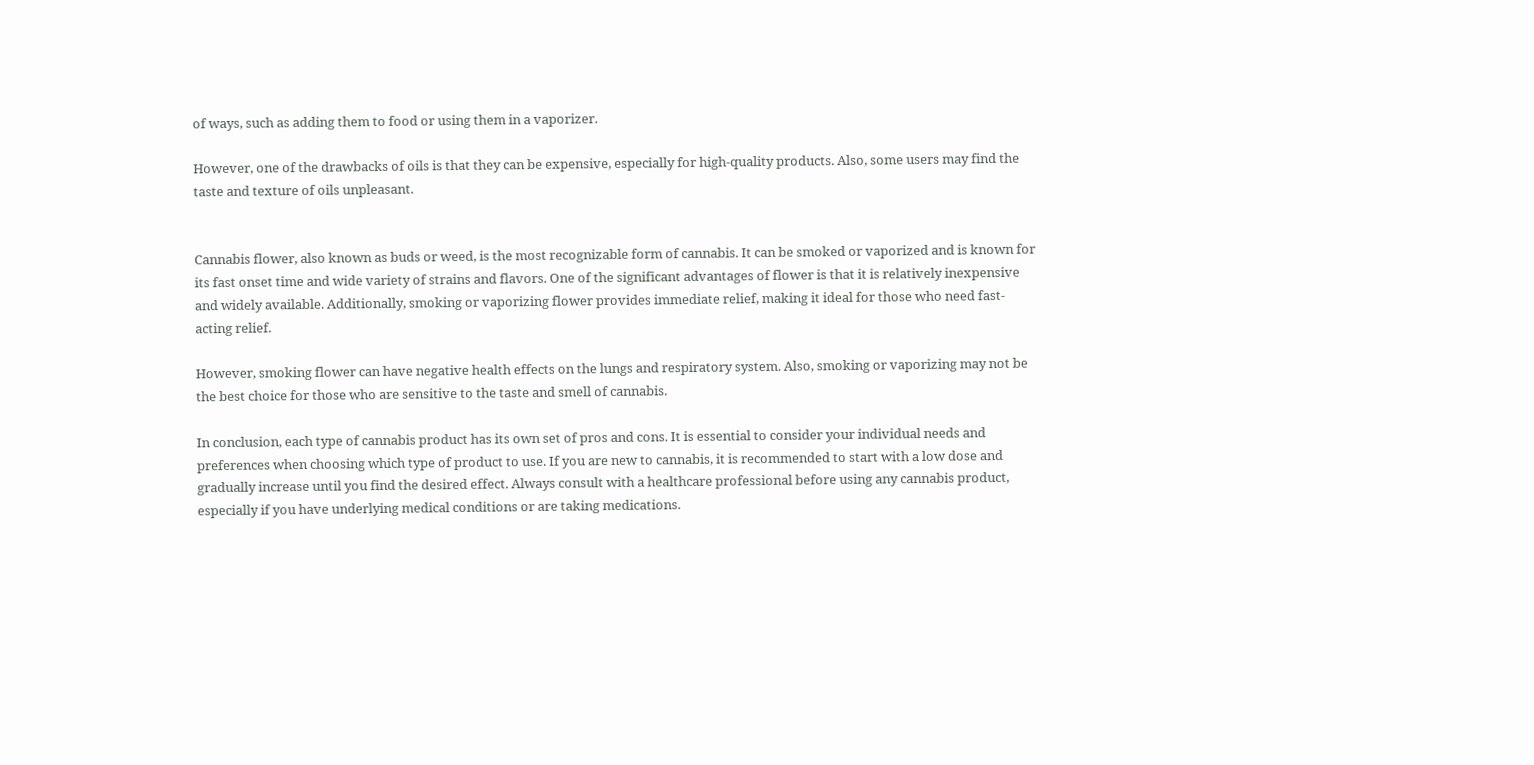of ways, such as adding them to food or using them in a vaporizer.

However, one of the drawbacks of oils is that they can be expensive, especially for high-quality products. Also, some users may find the taste and texture of oils unpleasant.


Cannabis flower, also known as buds or weed, is the most recognizable form of cannabis. It can be smoked or vaporized and is known for its fast onset time and wide variety of strains and flavors. One of the significant advantages of flower is that it is relatively inexpensive and widely available. Additionally, smoking or vaporizing flower provides immediate relief, making it ideal for those who need fast-acting relief.

However, smoking flower can have negative health effects on the lungs and respiratory system. Also, smoking or vaporizing may not be the best choice for those who are sensitive to the taste and smell of cannabis.

In conclusion, each type of cannabis product has its own set of pros and cons. It is essential to consider your individual needs and preferences when choosing which type of product to use. If you are new to cannabis, it is recommended to start with a low dose and gradually increase until you find the desired effect. Always consult with a healthcare professional before using any cannabis product, especially if you have underlying medical conditions or are taking medications.